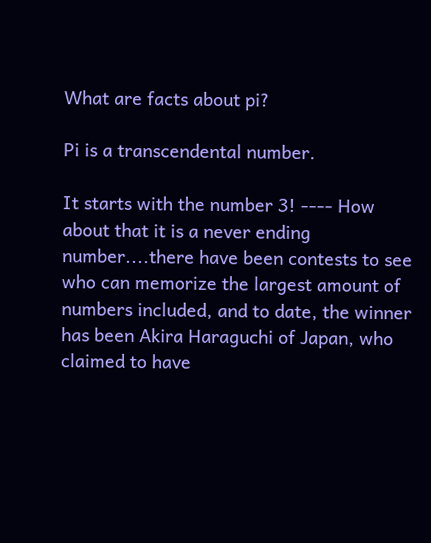What are facts about pi?

Pi is a transcendental number.

It starts with the number 3! ---- How about that it is a never ending number....there have been contests to see who can memorize the largest amount of numbers included, and to date, the winner has been Akira Haraguchi of Japan, who claimed to have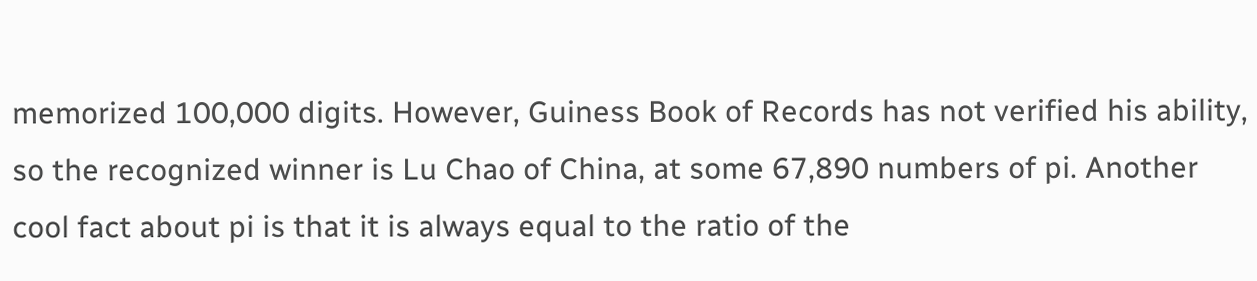memorized 100,000 digits. However, Guiness Book of Records has not verified his ability, so the recognized winner is Lu Chao of China, at some 67,890 numbers of pi. Another cool fact about pi is that it is always equal to the ratio of the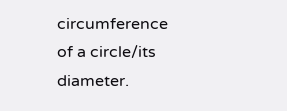circumference of a circle/its diameter.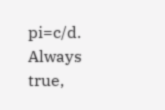pi=c/d. Always true,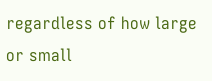regardless of how large or small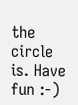the circle is. Have fun :-)